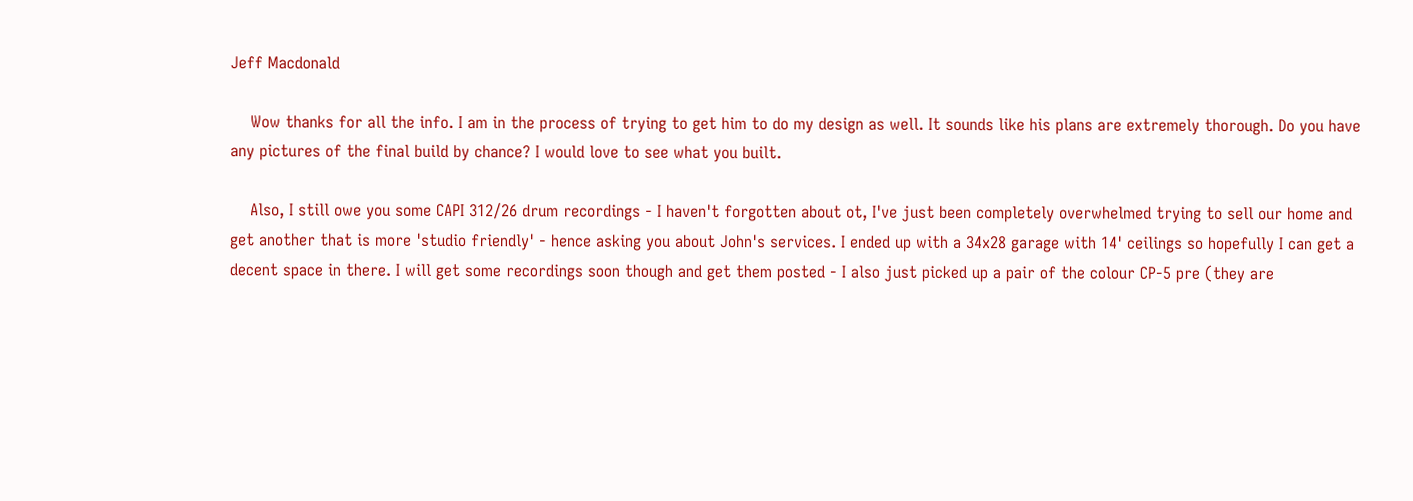Jeff Macdonald

    Wow thanks for all the info. I am in the process of trying to get him to do my design as well. It sounds like his plans are extremely thorough. Do you have any pictures of the final build by chance? I would love to see what you built.

    Also, I still owe you some CAPI 312/26 drum recordings - I haven't forgotten about ot, I've just been completely overwhelmed trying to sell our home and get another that is more 'studio friendly' - hence asking you about John's services. I ended up with a 34x28 garage with 14' ceilings so hopefully I can get a decent space in there. I will get some recordings soon though and get them posted - I also just picked up a pair of the colour CP-5 pre (they are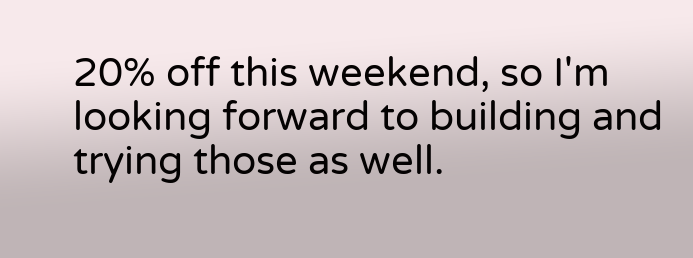20% off this weekend, so I'm looking forward to building and trying those as well.